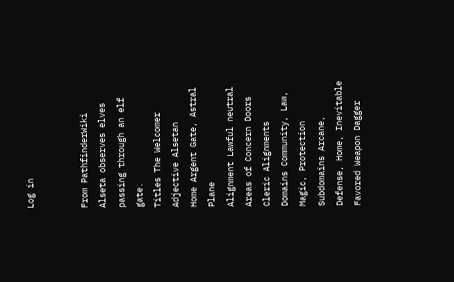Log in


From PathfinderWiki
Alseta observes elves passing through an elf gate.
Titles The Welcomer
Adjective Alsetan
Home Argent Gate, Astral Plane
Alignment Lawful neutral
Areas of Concern Doors
Cleric Alignments
Domains Community, Law, Magic, Protection
Subdomains Arcane, Defense, Home, Inevitable
Favored Weapon Dagger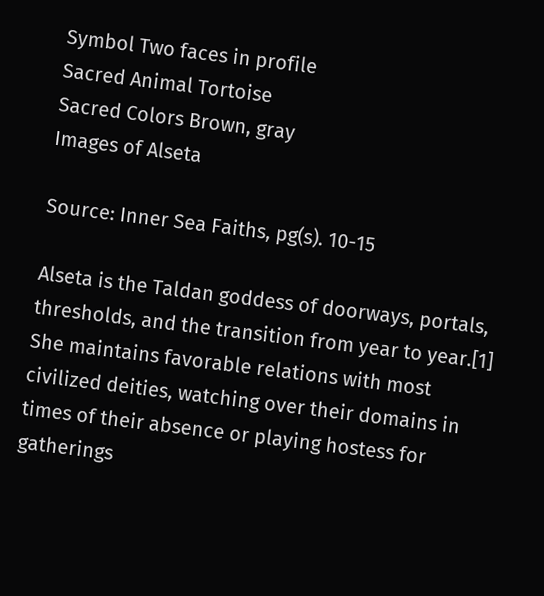Symbol Two faces in profile
Sacred Animal Tortoise
Sacred Colors Brown, gray
Images of Alseta

Source: Inner Sea Faiths, pg(s). 10-15

Alseta is the Taldan goddess of doorways, portals, thresholds, and the transition from year to year.[1] She maintains favorable relations with most civilized deities, watching over their domains in times of their absence or playing hostess for gatherings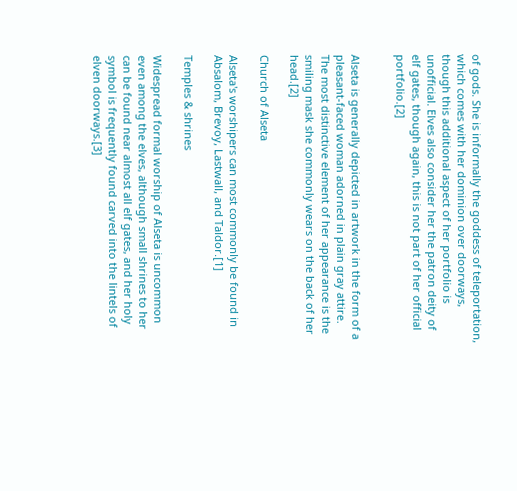of gods. She is informally the goddess of teleportation, which comes with her dominion over doorways, though this additional aspect of her portfolio is unofficial. Elves also consider her the patron deity of elf gates, though again, this is not part of her official portfolio.[2]


Alseta is generally depicted in artwork in the form of a pleasant-faced woman adorned in plain gray attire. The most distinctive element of her appearance is the smiling mask she commonly wears on the back of her head.[2]

Church of Alseta

Alseta's worshipers can most commonly be found in Absalom, Brevoy, Lastwall, and Taldor.[1]

Temples & shrines

Widespread formal worship of Alseta is uncommon even among the elves, although small shrines to her can be found near almost all elf gates, and her holy symbol is frequently found carved into the lintels of elven doorways.[3]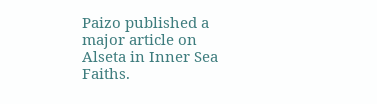Paizo published a major article on Alseta in Inner Sea Faiths.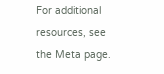For additional resources, see the Meta page.